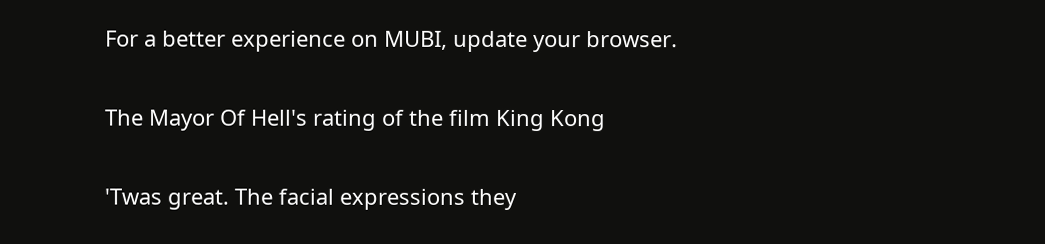For a better experience on MUBI, update your browser.

The Mayor Of Hell's rating of the film King Kong

'Twas great. The facial expressions they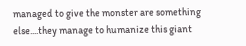managed to give the monster are something else....they manage to humanize this giant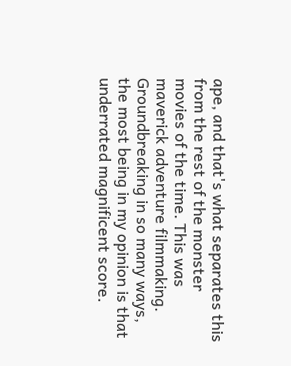ape, and that's what separates this from the rest of the monster movies of the time. This was maverick adventure filmmaking. Groundbreaking in so many ways, the most being in my opinion is that underrated magnificent score.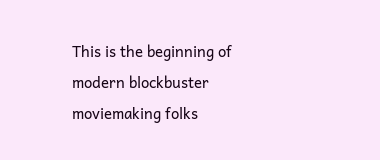This is the beginning of modern blockbuster moviemaking folks